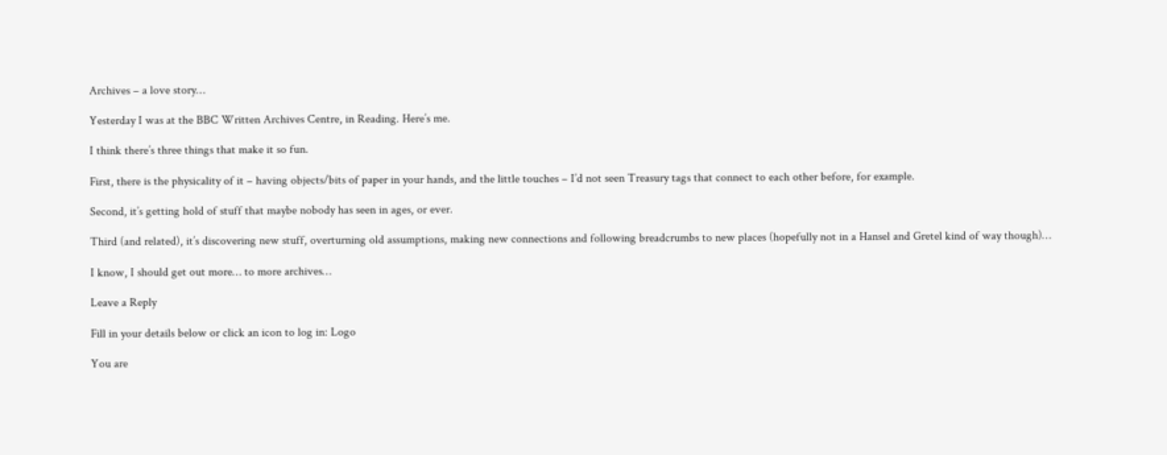Archives – a love story…

Yesterday I was at the BBC Written Archives Centre, in Reading. Here’s me.

I think there’s three things that make it so fun.

First, there is the physicality of it – having objects/bits of paper in your hands, and the little touches – I’d not seen Treasury tags that connect to each other before, for example.

Second, it’s getting hold of stuff that maybe nobody has seen in ages, or ever.

Third (and related), it’s discovering new stuff, overturning old assumptions, making new connections and following breadcrumbs to new places (hopefully not in a Hansel and Gretel kind of way though)…

I know, I should get out more… to more archives…

Leave a Reply

Fill in your details below or click an icon to log in: Logo

You are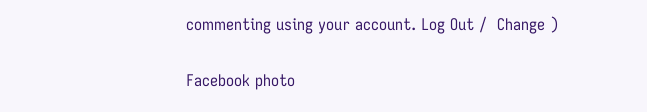commenting using your account. Log Out /  Change )

Facebook photo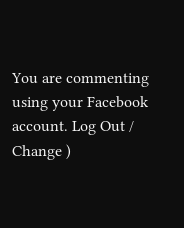You are commenting using your Facebook account. Log Out /  Change )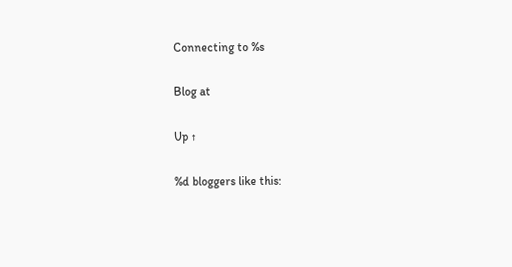Connecting to %s

Blog at

Up ↑

%d bloggers like this: